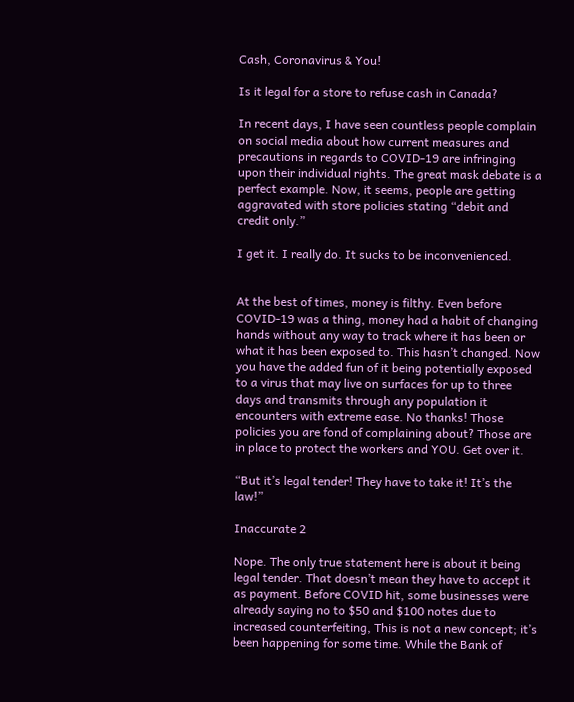Cash, Coronavirus & You!

Is it legal for a store to refuse cash in Canada?

In recent days, I have seen countless people complain on social media about how current measures and precautions in regards to COVID-19 are infringing upon their individual rights. The great mask debate is a perfect example. Now, it seems, people are getting aggravated with store policies stating “debit and credit only.”

I get it. I really do. It sucks to be inconvenienced.


At the best of times, money is filthy. Even before COVID-19 was a thing, money had a habit of changing hands without any way to track where it has been or what it has been exposed to. This hasn’t changed. Now you have the added fun of it being potentially exposed to a virus that may live on surfaces for up to three days and transmits through any population it encounters with extreme ease. No thanks! Those policies you are fond of complaining about? Those are in place to protect the workers and YOU. Get over it.

“But it’s legal tender! They have to take it! It’s the law!”

Inaccurate 2

Nope. The only true statement here is about it being legal tender. That doesn’t mean they have to accept it as payment. Before COVID hit, some businesses were already saying no to $50 and $100 notes due to increased counterfeiting, This is not a new concept; it’s been happening for some time. While the Bank of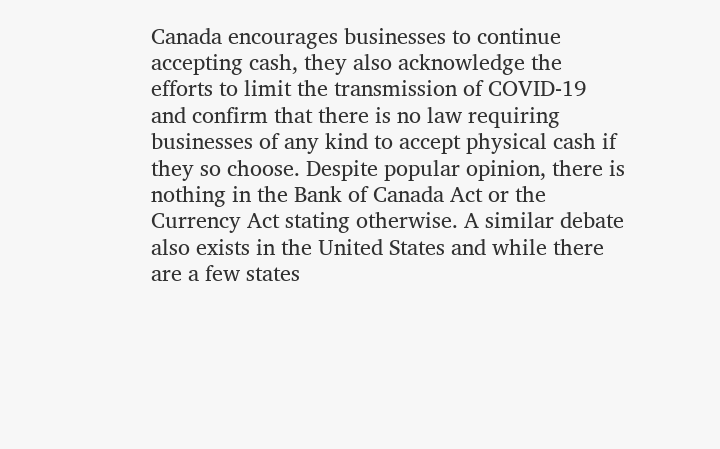Canada encourages businesses to continue accepting cash, they also acknowledge the efforts to limit the transmission of COVID-19 and confirm that there is no law requiring businesses of any kind to accept physical cash if they so choose. Despite popular opinion, there is nothing in the Bank of Canada Act or the Currency Act stating otherwise. A similar debate also exists in the United States and while there are a few states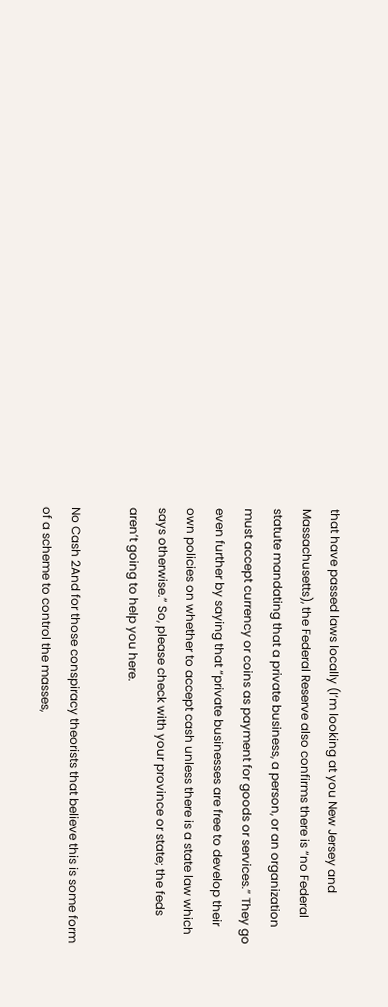that have passed laws locally (I’m looking at you New Jersey and Massachusetts), the Federal Reserve also confirms there is “no Federal statute mandating that a private business, a person, or an organization must accept currency or coins as payment for goods or services.” They go even further by saying that “private businesses are free to develop their own policies on whether to accept cash unless there is a state law which says otherwise.” So, please check with your province or state; the feds aren’t going to help you here.

No Cash 2And for those conspiracy theorists that believe this is some form of a scheme to control the masses,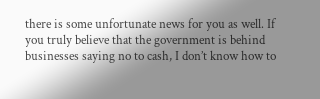there is some unfortunate news for you as well. If you truly believe that the government is behind businesses saying no to cash, I don’t know how to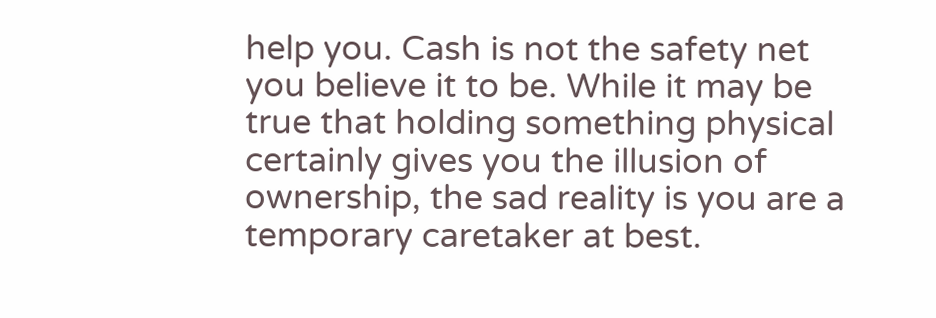help you. Cash is not the safety net you believe it to be. While it may be true that holding something physical certainly gives you the illusion of ownership, the sad reality is you are a temporary caretaker at best.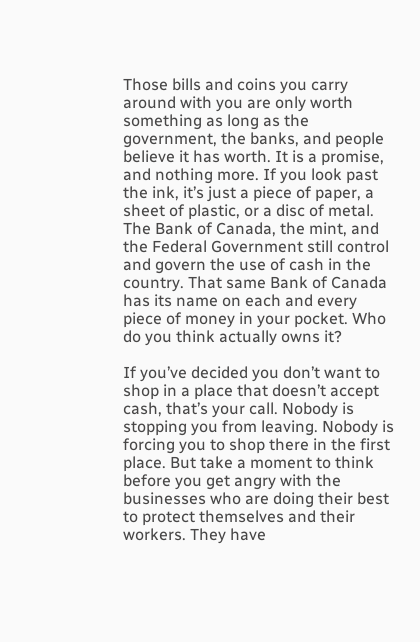Those bills and coins you carry around with you are only worth something as long as the government, the banks, and people believe it has worth. It is a promise, and nothing more. If you look past the ink, it’s just a piece of paper, a sheet of plastic, or a disc of metal. The Bank of Canada, the mint, and the Federal Government still control and govern the use of cash in the country. That same Bank of Canada has its name on each and every piece of money in your pocket. Who do you think actually owns it?

If you’ve decided you don’t want to shop in a place that doesn’t accept cash, that’s your call. Nobody is stopping you from leaving. Nobody is forcing you to shop there in the first place. But take a moment to think before you get angry with the businesses who are doing their best to protect themselves and their workers. They have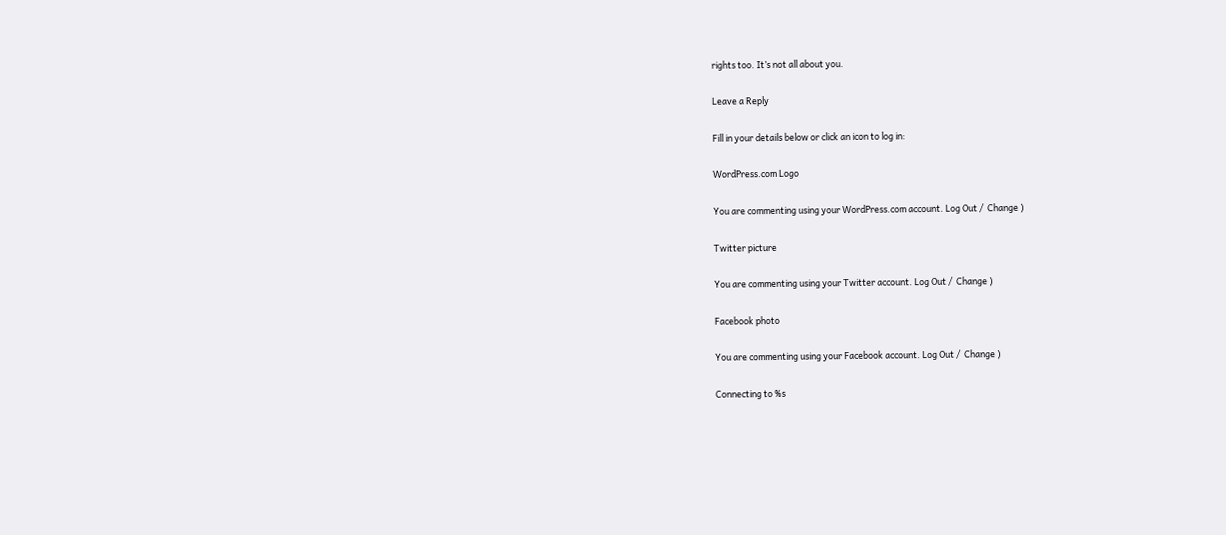rights too. It’s not all about you.

Leave a Reply

Fill in your details below or click an icon to log in:

WordPress.com Logo

You are commenting using your WordPress.com account. Log Out /  Change )

Twitter picture

You are commenting using your Twitter account. Log Out /  Change )

Facebook photo

You are commenting using your Facebook account. Log Out /  Change )

Connecting to %s